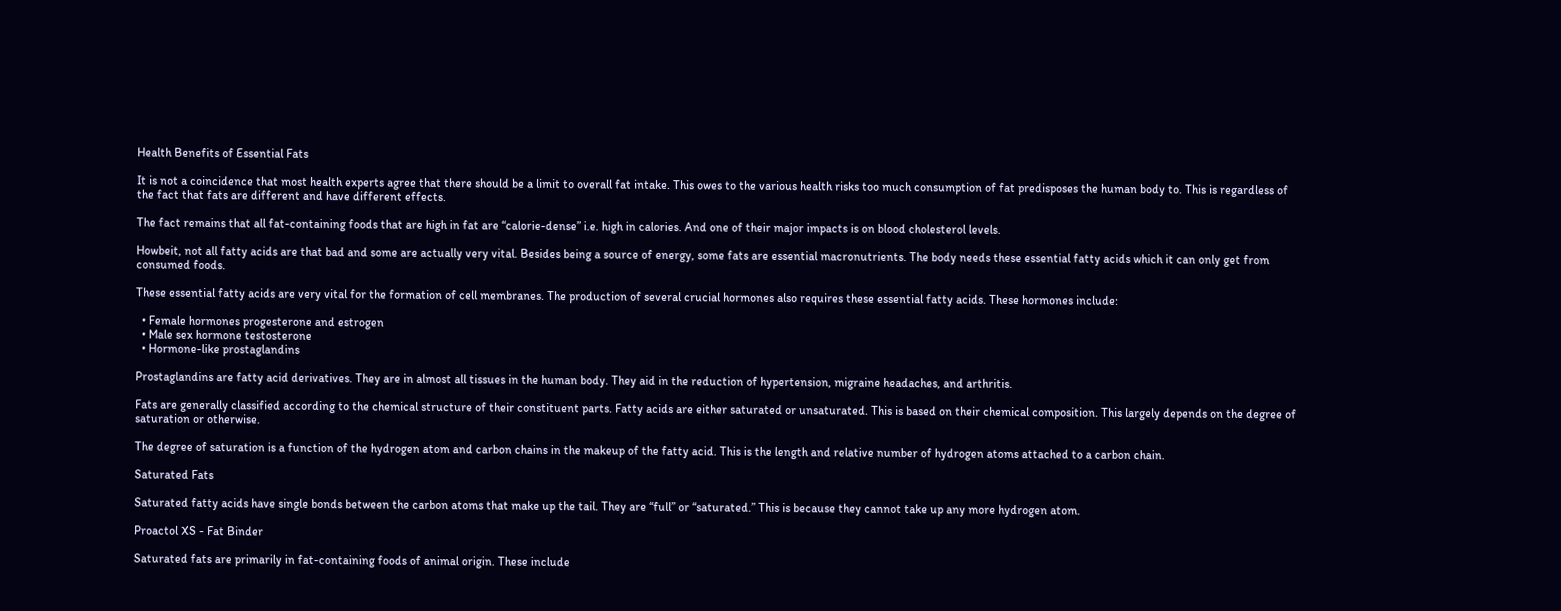Health Benefits of Essential Fats

It is not a coincidence that most health experts agree that there should be a limit to overall fat intake. This owes to the various health risks too much consumption of fat predisposes the human body to. This is regardless of the fact that fats are different and have different effects.

The fact remains that all fat-containing foods that are high in fat are “calorie-dense” i.e. high in calories. And one of their major impacts is on blood cholesterol levels.

Howbeit, not all fatty acids are that bad and some are actually very vital. Besides being a source of energy, some fats are essential macronutrients. The body needs these essential fatty acids which it can only get from consumed foods.

These essential fatty acids are very vital for the formation of cell membranes. The production of several crucial hormones also requires these essential fatty acids. These hormones include:

  • Female hormones progesterone and estrogen
  • Male sex hormone testosterone
  • Hormone-like prostaglandins

Prostaglandins are fatty acid derivatives. They are in almost all tissues in the human body. They aid in the reduction of hypertension, migraine headaches, and arthritis.

Fats are generally classified according to the chemical structure of their constituent parts. Fatty acids are either saturated or unsaturated. This is based on their chemical composition. This largely depends on the degree of saturation or otherwise.

The degree of saturation is a function of the hydrogen atom and carbon chains in the makeup of the fatty acid. This is the length and relative number of hydrogen atoms attached to a carbon chain.

Saturated Fats

Saturated fatty acids have single bonds between the carbon atoms that make up the tail. They are “full” or “saturated.” This is because they cannot take up any more hydrogen atom.

Proactol XS - Fat Binder

Saturated fats are primarily in fat-containing foods of animal origin. These include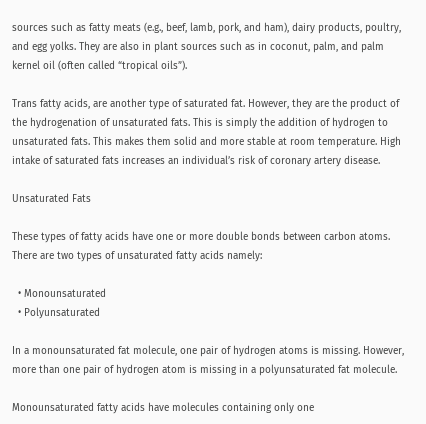sources such as fatty meats (e.g., beef, lamb, pork, and ham), dairy products, poultry, and egg yolks. They are also in plant sources such as in coconut, palm, and palm kernel oil (often called “tropical oils”).

Trans fatty acids, are another type of saturated fat. However, they are the product of the hydrogenation of unsaturated fats. This is simply the addition of hydrogen to unsaturated fats. This makes them solid and more stable at room temperature. High intake of saturated fats increases an individual’s risk of coronary artery disease.

Unsaturated Fats

These types of fatty acids have one or more double bonds between carbon atoms. There are two types of unsaturated fatty acids namely:

  • Monounsaturated
  • Polyunsaturated

In a monounsaturated fat molecule, one pair of hydrogen atoms is missing. However, more than one pair of hydrogen atom is missing in a polyunsaturated fat molecule.

Monounsaturated fatty acids have molecules containing only one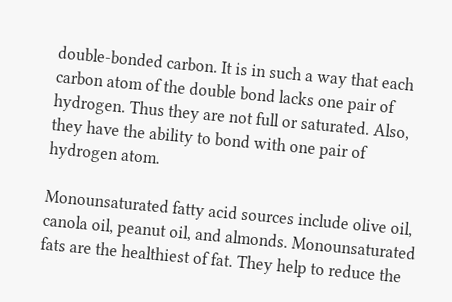double-bonded carbon. It is in such a way that each carbon atom of the double bond lacks one pair of hydrogen. Thus they are not full or saturated. Also, they have the ability to bond with one pair of hydrogen atom.

Monounsaturated fatty acid sources include olive oil, canola oil, peanut oil, and almonds. Monounsaturated fats are the healthiest of fat. They help to reduce the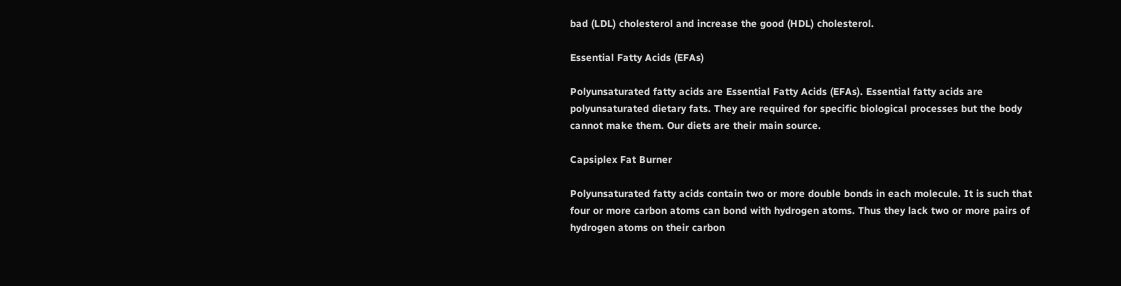bad (LDL) cholesterol and increase the good (HDL) cholesterol.

Essential Fatty Acids (EFAs)

Polyunsaturated fatty acids are Essential Fatty Acids (EFAs). Essential fatty acids are polyunsaturated dietary fats. They are required for specific biological processes but the body cannot make them. Our diets are their main source.

Capsiplex Fat Burner

Polyunsaturated fatty acids contain two or more double bonds in each molecule. It is such that four or more carbon atoms can bond with hydrogen atoms. Thus they lack two or more pairs of hydrogen atoms on their carbon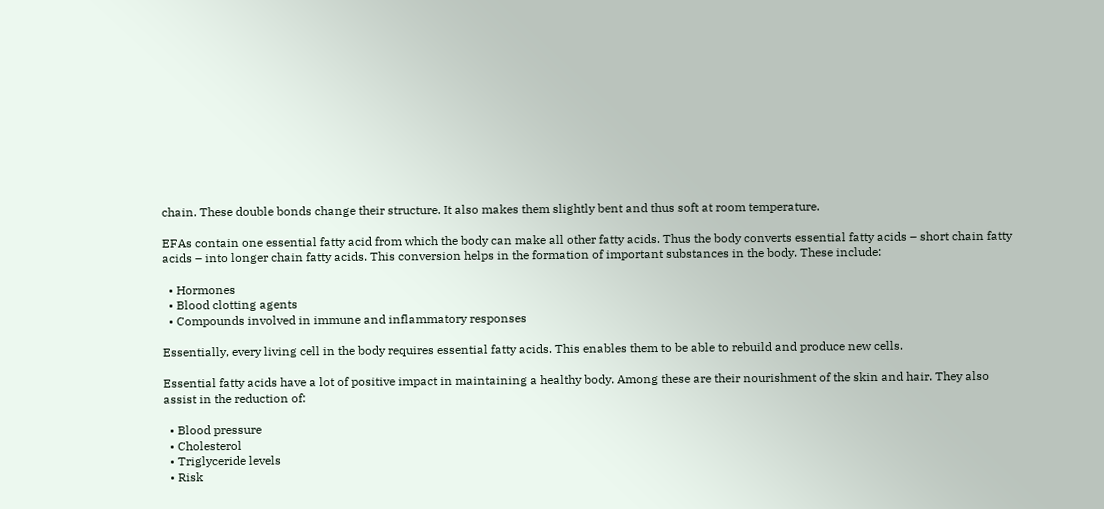chain. These double bonds change their structure. It also makes them slightly bent and thus soft at room temperature.

EFAs contain one essential fatty acid from which the body can make all other fatty acids. Thus the body converts essential fatty acids – short chain fatty acids – into longer chain fatty acids. This conversion helps in the formation of important substances in the body. These include:

  • Hormones
  • Blood clotting agents
  • Compounds involved in immune and inflammatory responses

Essentially, every living cell in the body requires essential fatty acids. This enables them to be able to rebuild and produce new cells.

Essential fatty acids have a lot of positive impact in maintaining a healthy body. Among these are their nourishment of the skin and hair. They also assist in the reduction of:

  • Blood pressure
  • Cholesterol
  • Triglyceride levels
  • Risk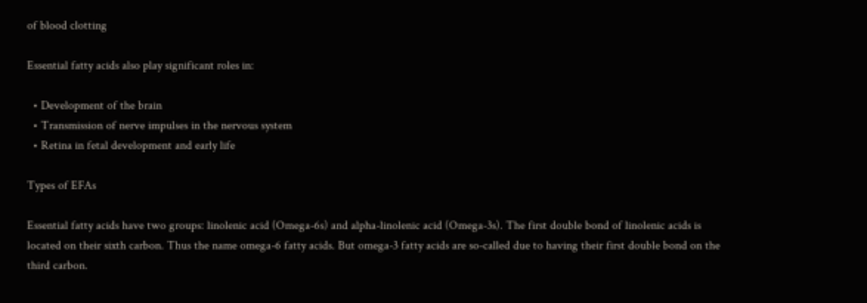of blood clotting

Essential fatty acids also play significant roles in:

  • Development of the brain
  • Transmission of nerve impulses in the nervous system
  • Retina in fetal development and early life

Types of EFAs

Essential fatty acids have two groups: linolenic acid (Omega-6s) and alpha-linolenic acid (Omega-3s). The first double bond of linolenic acids is located on their sixth carbon. Thus the name omega-6 fatty acids. But omega-3 fatty acids are so-called due to having their first double bond on the third carbon.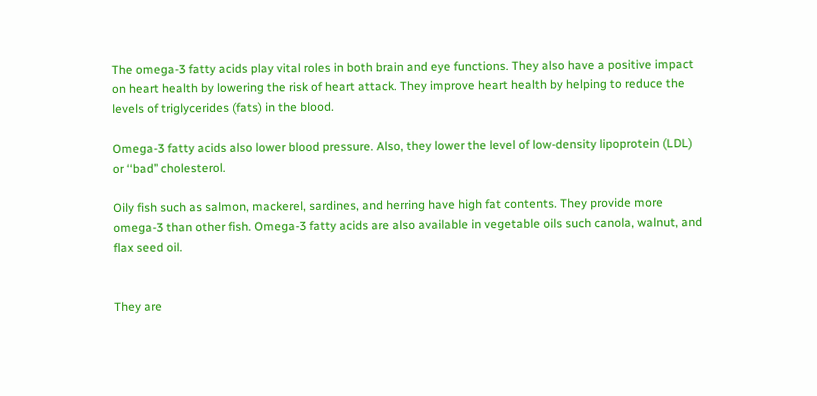The omega-3 fatty acids play vital roles in both brain and eye functions. They also have a positive impact on heart health by lowering the risk of heart attack. They improve heart health by helping to reduce the levels of triglycerides (fats) in the blood.

Omega-3 fatty acids also lower blood pressure. Also, they lower the level of low-density lipoprotein (LDL) or ‘‘bad’’ cholesterol.

Oily fish such as salmon, mackerel, sardines, and herring have high fat contents. They provide more omega-3 than other fish. Omega-3 fatty acids are also available in vegetable oils such canola, walnut, and flax seed oil.


They are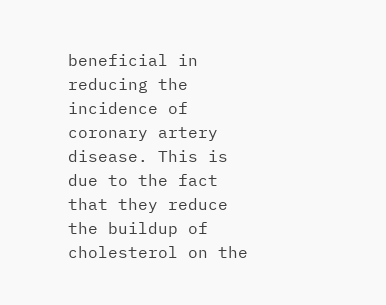beneficial in reducing the incidence of coronary artery disease. This is due to the fact that they reduce the buildup of cholesterol on the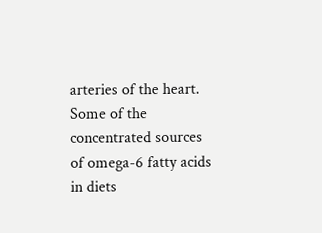arteries of the heart. Some of the concentrated sources of omega-6 fatty acids in diets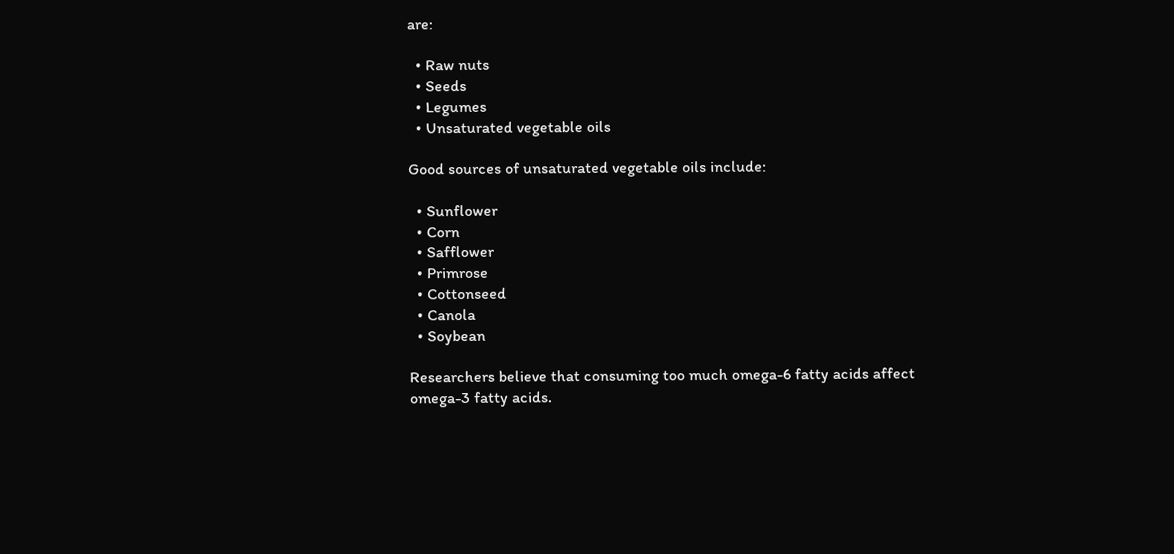are:

  • Raw nuts
  • Seeds
  • Legumes
  • Unsaturated vegetable oils

Good sources of unsaturated vegetable oils include:

  • Sunflower
  • Corn
  • Safflower
  • Primrose
  • Cottonseed
  • Canola
  • Soybean

Researchers believe that consuming too much omega-6 fatty acids affect omega-3 fatty acids.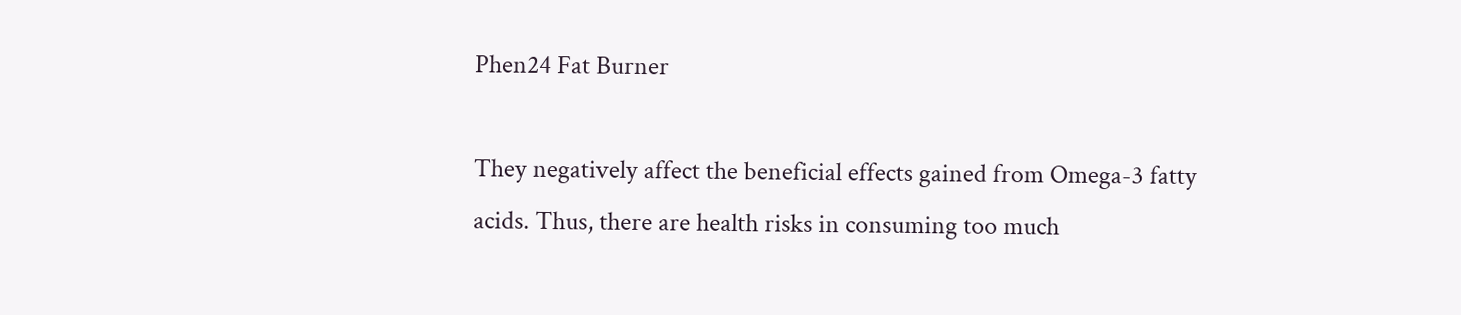Phen24 Fat Burner

They negatively affect the beneficial effects gained from Omega-3 fatty acids. Thus, there are health risks in consuming too much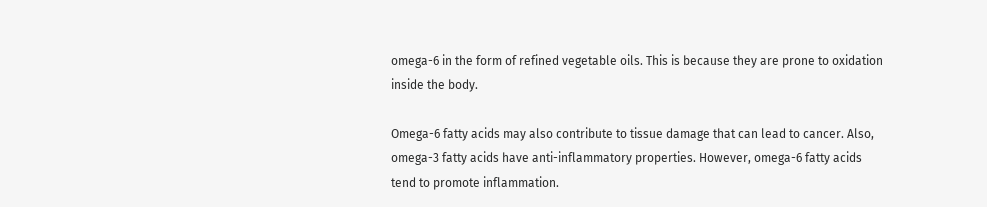omega-6 in the form of refined vegetable oils. This is because they are prone to oxidation inside the body.

Omega-6 fatty acids may also contribute to tissue damage that can lead to cancer. Also, omega-3 fatty acids have anti-inflammatory properties. However, omega-6 fatty acids tend to promote inflammation.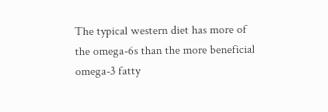The typical western diet has more of the omega-6s than the more beneficial omega-3 fatty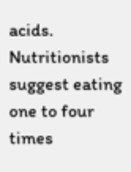acids. Nutritionists suggest eating one to four times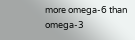more omega-6 than omega-3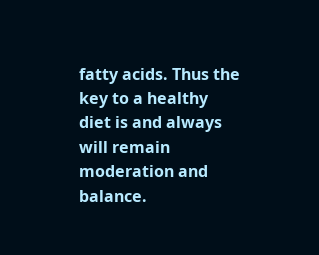fatty acids. Thus the key to a healthy diet is and always will remain moderation and balance.